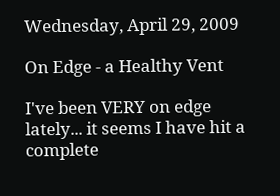Wednesday, April 29, 2009

On Edge - a Healthy Vent

I've been VERY on edge lately... it seems I have hit a complete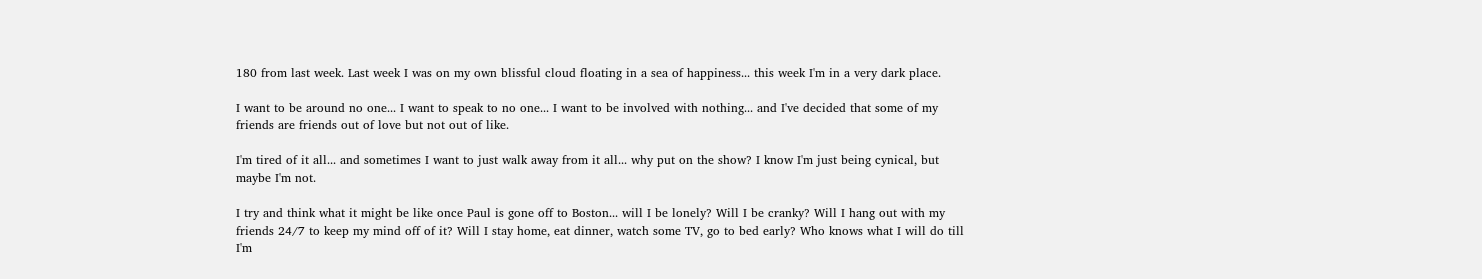180 from last week. Last week I was on my own blissful cloud floating in a sea of happiness... this week I'm in a very dark place.

I want to be around no one... I want to speak to no one... I want to be involved with nothing... and I've decided that some of my friends are friends out of love but not out of like.

I'm tired of it all... and sometimes I want to just walk away from it all... why put on the show? I know I'm just being cynical, but maybe I'm not.

I try and think what it might be like once Paul is gone off to Boston... will I be lonely? Will I be cranky? Will I hang out with my friends 24/7 to keep my mind off of it? Will I stay home, eat dinner, watch some TV, go to bed early? Who knows what I will do till I'm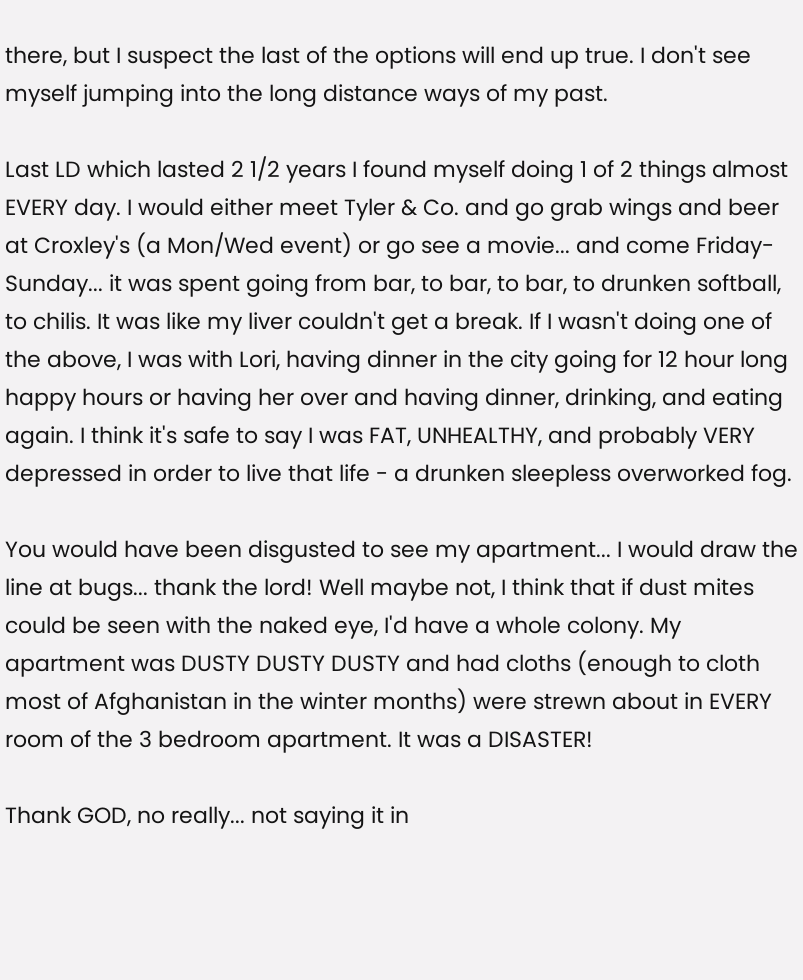there, but I suspect the last of the options will end up true. I don't see myself jumping into the long distance ways of my past.

Last LD which lasted 2 1/2 years I found myself doing 1 of 2 things almost EVERY day. I would either meet Tyler & Co. and go grab wings and beer at Croxley's (a Mon/Wed event) or go see a movie... and come Friday-Sunday... it was spent going from bar, to bar, to bar, to drunken softball, to chilis. It was like my liver couldn't get a break. If I wasn't doing one of the above, I was with Lori, having dinner in the city going for 12 hour long happy hours or having her over and having dinner, drinking, and eating again. I think it's safe to say I was FAT, UNHEALTHY, and probably VERY depressed in order to live that life - a drunken sleepless overworked fog.

You would have been disgusted to see my apartment... I would draw the line at bugs... thank the lord! Well maybe not, I think that if dust mites could be seen with the naked eye, I'd have a whole colony. My apartment was DUSTY DUSTY DUSTY and had cloths (enough to cloth most of Afghanistan in the winter months) were strewn about in EVERY room of the 3 bedroom apartment. It was a DISASTER!

Thank GOD, no really... not saying it in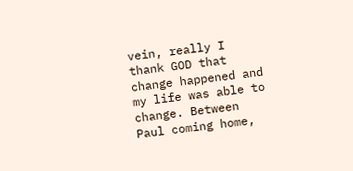vein, really I thank GOD that change happened and my life was able to change. Between Paul coming home,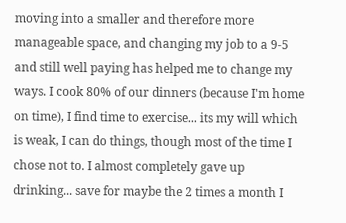moving into a smaller and therefore more manageable space, and changing my job to a 9-5 and still well paying has helped me to change my ways. I cook 80% of our dinners (because I'm home on time), I find time to exercise... its my will which is weak, I can do things, though most of the time I chose not to. I almost completely gave up drinking... save for maybe the 2 times a month I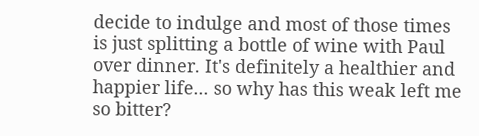decide to indulge and most of those times is just splitting a bottle of wine with Paul over dinner. It's definitely a healthier and happier life... so why has this weak left me so bitter?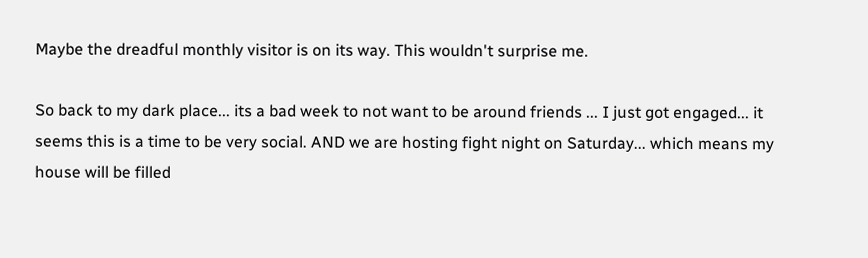Maybe the dreadful monthly visitor is on its way. This wouldn't surprise me.

So back to my dark place... its a bad week to not want to be around friends ... I just got engaged... it seems this is a time to be very social. AND we are hosting fight night on Saturday... which means my house will be filled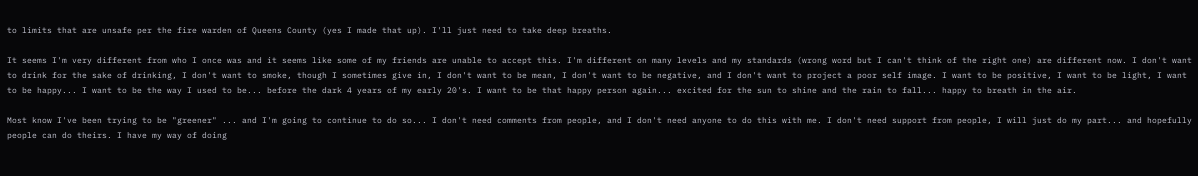to limits that are unsafe per the fire warden of Queens County (yes I made that up). I'll just need to take deep breaths.

It seems I'm very different from who I once was and it seems like some of my friends are unable to accept this. I'm different on many levels and my standards (wrong word but I can't think of the right one) are different now. I don't want to drink for the sake of drinking, I don't want to smoke, though I sometimes give in, I don't want to be mean, I don't want to be negative, and I don't want to project a poor self image. I want to be positive, I want to be light, I want to be happy... I want to be the way I used to be... before the dark 4 years of my early 20's. I want to be that happy person again... excited for the sun to shine and the rain to fall... happy to breath in the air.

Most know I've been trying to be "greener" ... and I'm going to continue to do so... I don't need comments from people, and I don't need anyone to do this with me. I don't need support from people, I will just do my part... and hopefully people can do theirs. I have my way of doing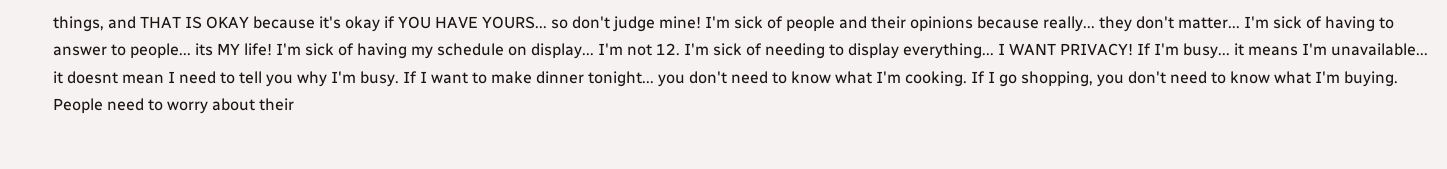things, and THAT IS OKAY because it's okay if YOU HAVE YOURS... so don't judge mine! I'm sick of people and their opinions because really... they don't matter... I'm sick of having to answer to people... its MY life! I'm sick of having my schedule on display... I'm not 12. I'm sick of needing to display everything... I WANT PRIVACY! If I'm busy... it means I'm unavailable... it doesnt mean I need to tell you why I'm busy. If I want to make dinner tonight... you don't need to know what I'm cooking. If I go shopping, you don't need to know what I'm buying. People need to worry about their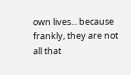own lives... because frankly, they are not all that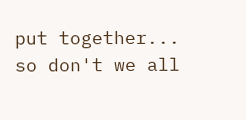put together... so don't we all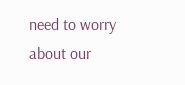need to worry about our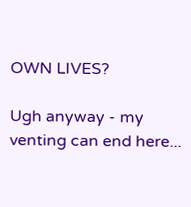OWN LIVES?

Ugh anyway - my venting can end here...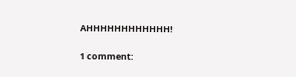AHHHHHHHHHHHH!

1 comment: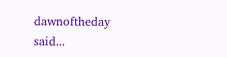dawnoftheday said...